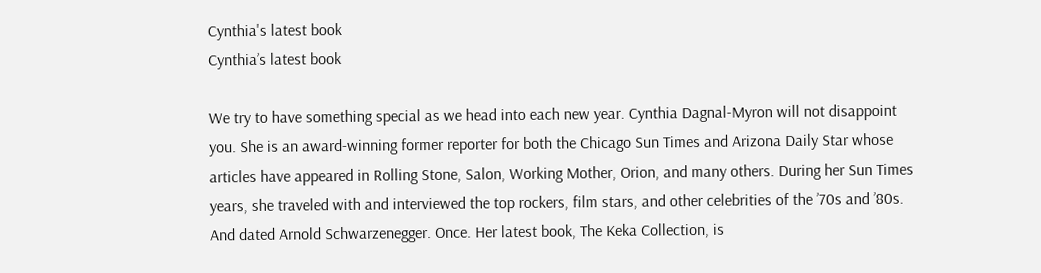Cynthia's latest book
Cynthia’s latest book

We try to have something special as we head into each new year. Cynthia Dagnal-Myron will not disappoint you. She is an award-winning former reporter for both the Chicago Sun Times and Arizona Daily Star whose articles have appeared in Rolling Stone, Salon, Working Mother, Orion, and many others. During her Sun Times years, she traveled with and interviewed the top rockers, film stars, and other celebrities of the ’70s and ’80s. And dated Arnold Schwarzenegger. Once. Her latest book, The Keka Collection, is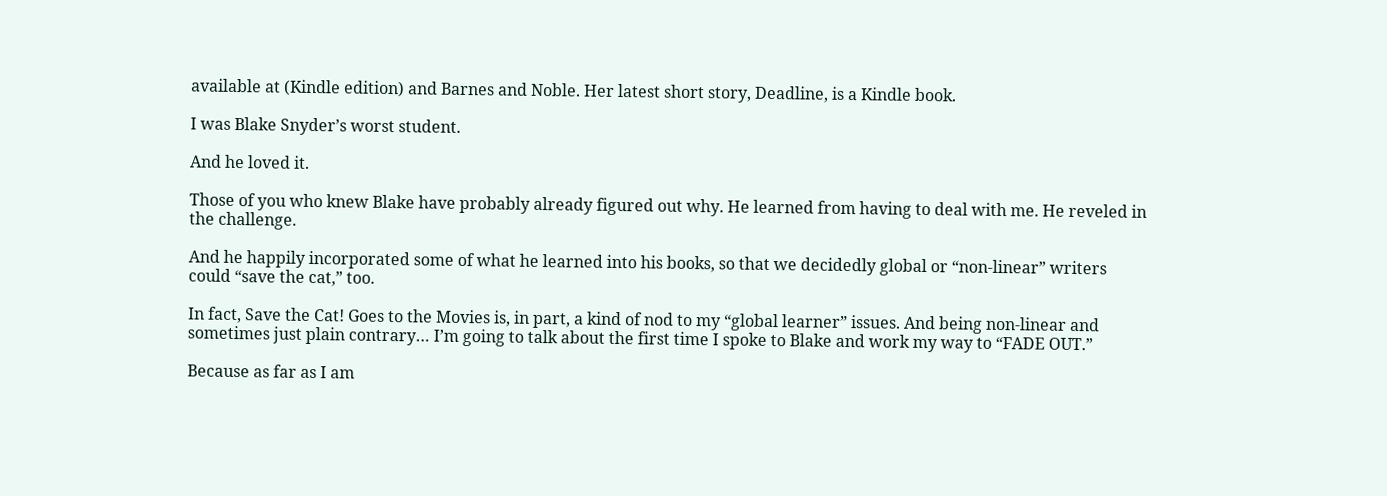available at (Kindle edition) and Barnes and Noble. Her latest short story, Deadline, is a Kindle book.

I was Blake Snyder’s worst student.

And he loved it.

Those of you who knew Blake have probably already figured out why. He learned from having to deal with me. He reveled in the challenge.

And he happily incorporated some of what he learned into his books, so that we decidedly global or “non-linear” writers could “save the cat,” too.

In fact, Save the Cat! Goes to the Movies is, in part, a kind of nod to my “global learner” issues. And being non-linear and sometimes just plain contrary… I’m going to talk about the first time I spoke to Blake and work my way to “FADE OUT.”

Because as far as I am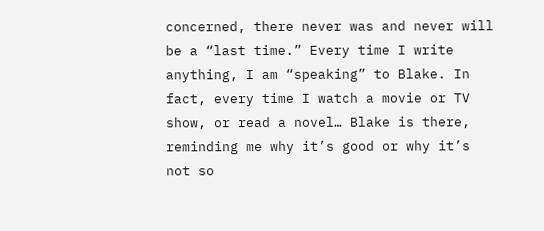concerned, there never was and never will be a “last time.” Every time I write anything, I am “speaking” to Blake. In fact, every time I watch a movie or TV show, or read a novel… Blake is there, reminding me why it’s good or why it’s not so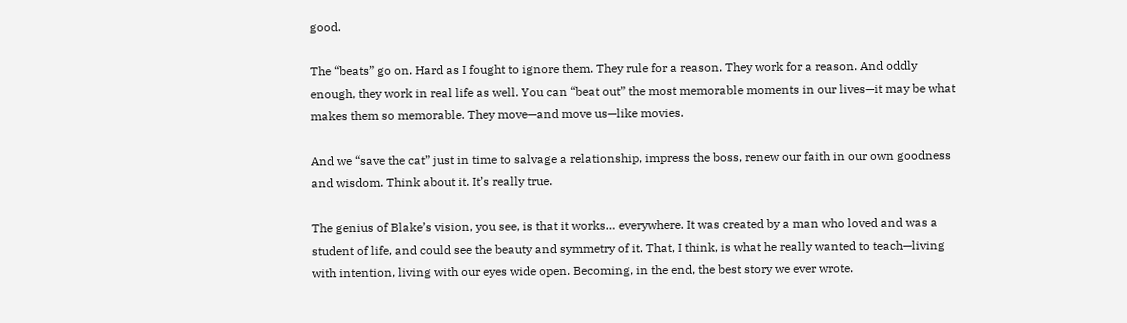good.

The “beats” go on. Hard as I fought to ignore them. They rule for a reason. They work for a reason. And oddly enough, they work in real life as well. You can “beat out” the most memorable moments in our lives—it may be what makes them so memorable. They move—and move us—like movies.

And we “save the cat” just in time to salvage a relationship, impress the boss, renew our faith in our own goodness and wisdom. Think about it. It’s really true.

The genius of Blake’s vision, you see, is that it works… everywhere. It was created by a man who loved and was a student of life, and could see the beauty and symmetry of it. That, I think, is what he really wanted to teach—living with intention, living with our eyes wide open. Becoming, in the end, the best story we ever wrote.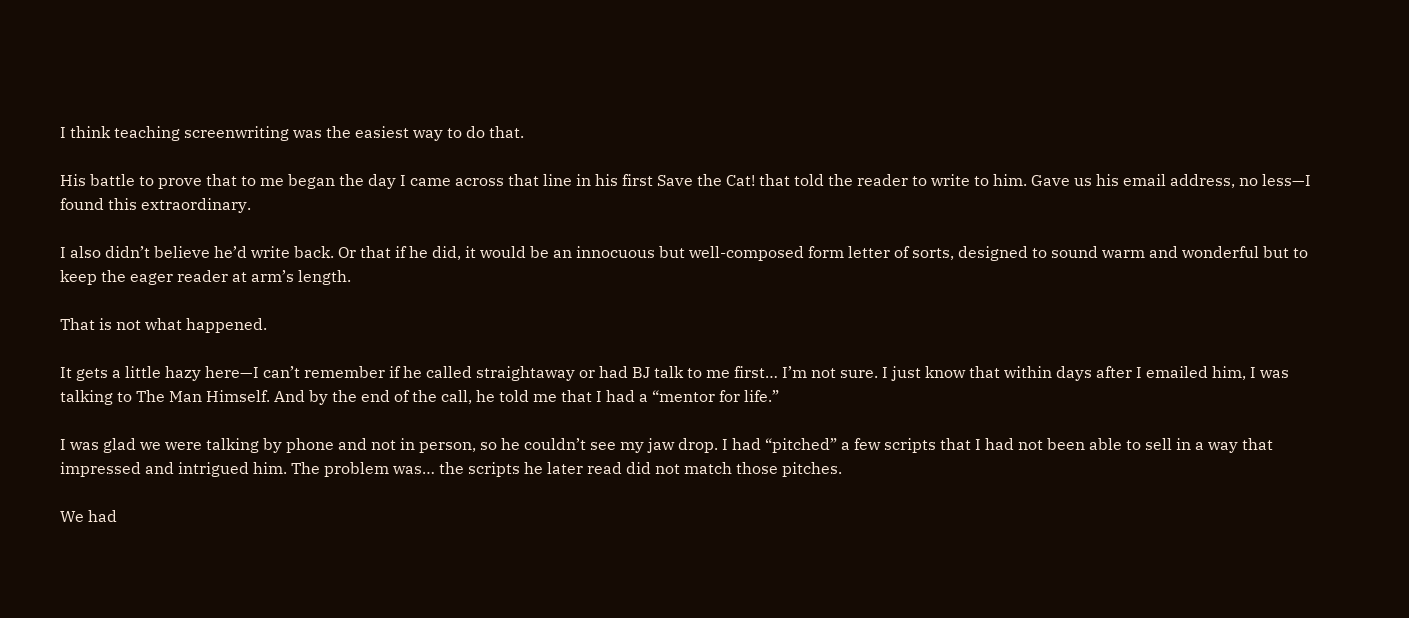I think teaching screenwriting was the easiest way to do that.

His battle to prove that to me began the day I came across that line in his first Save the Cat! that told the reader to write to him. Gave us his email address, no less—I found this extraordinary.

I also didn’t believe he’d write back. Or that if he did, it would be an innocuous but well-composed form letter of sorts, designed to sound warm and wonderful but to keep the eager reader at arm’s length.

That is not what happened.

It gets a little hazy here—I can’t remember if he called straightaway or had BJ talk to me first… I’m not sure. I just know that within days after I emailed him, I was talking to The Man Himself. And by the end of the call, he told me that I had a “mentor for life.”

I was glad we were talking by phone and not in person, so he couldn’t see my jaw drop. I had “pitched” a few scripts that I had not been able to sell in a way that impressed and intrigued him. The problem was… the scripts he later read did not match those pitches.

We had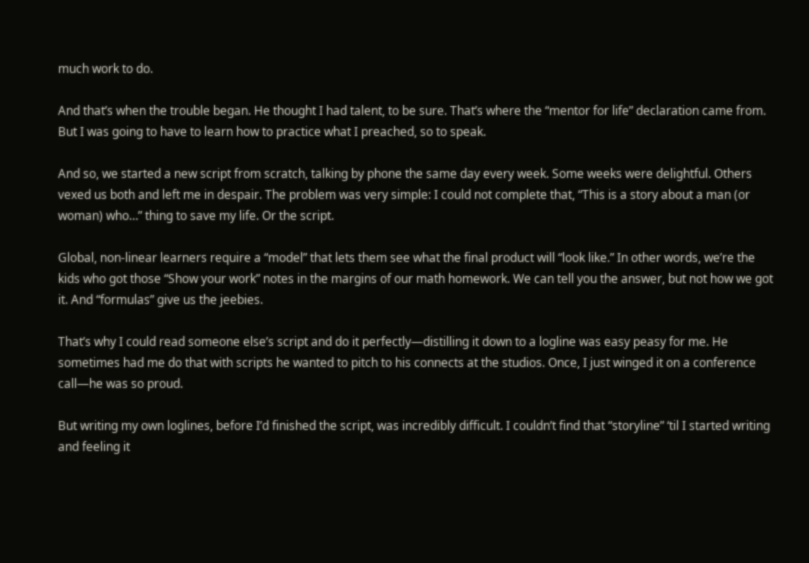much work to do.

And that’s when the trouble began. He thought I had talent, to be sure. That’s where the “mentor for life” declaration came from. But I was going to have to learn how to practice what I preached, so to speak.

And so, we started a new script from scratch, talking by phone the same day every week. Some weeks were delightful. Others vexed us both and left me in despair. The problem was very simple: I could not complete that, “This is a story about a man (or woman) who…” thing to save my life. Or the script.

Global, non-linear learners require a “model” that lets them see what the final product will “look like.” In other words, we’re the kids who got those “Show your work” notes in the margins of our math homework. We can tell you the answer, but not how we got it. And “formulas” give us the jeebies.

That’s why I could read someone else’s script and do it perfectly—distilling it down to a logline was easy peasy for me. He sometimes had me do that with scripts he wanted to pitch to his connects at the studios. Once, I just winged it on a conference call—he was so proud.

But writing my own loglines, before I’d finished the script, was incredibly difficult. I couldn’t find that “storyline” ‘til I started writing and feeling it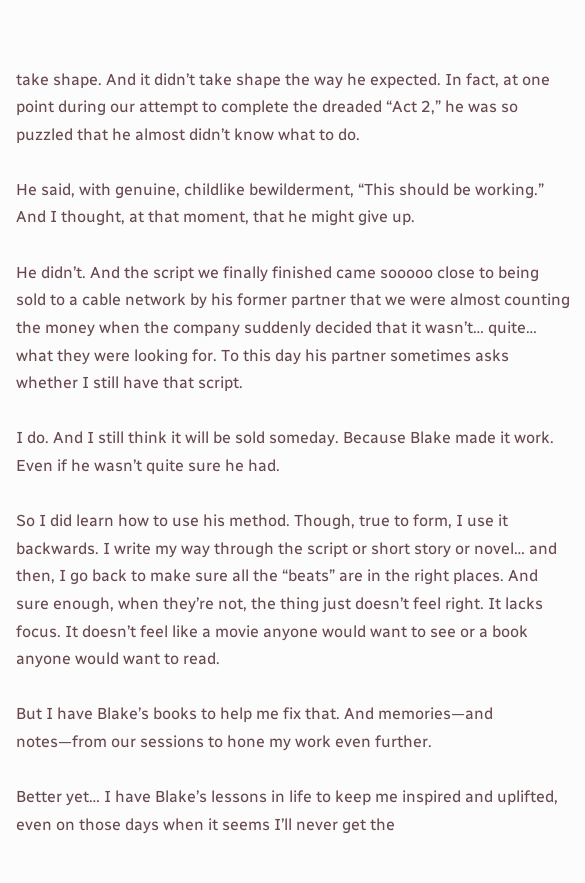take shape. And it didn’t take shape the way he expected. In fact, at one point during our attempt to complete the dreaded “Act 2,” he was so puzzled that he almost didn’t know what to do.

He said, with genuine, childlike bewilderment, “This should be working.” And I thought, at that moment, that he might give up.

He didn’t. And the script we finally finished came sooooo close to being sold to a cable network by his former partner that we were almost counting the money when the company suddenly decided that it wasn’t… quite… what they were looking for. To this day his partner sometimes asks whether I still have that script.

I do. And I still think it will be sold someday. Because Blake made it work. Even if he wasn’t quite sure he had.

So I did learn how to use his method. Though, true to form, I use it backwards. I write my way through the script or short story or novel… and then, I go back to make sure all the “beats” are in the right places. And sure enough, when they’re not, the thing just doesn’t feel right. It lacks focus. It doesn’t feel like a movie anyone would want to see or a book anyone would want to read.

But I have Blake’s books to help me fix that. And memories—and notes—from our sessions to hone my work even further.

Better yet… I have Blake’s lessons in life to keep me inspired and uplifted, even on those days when it seems I’ll never get the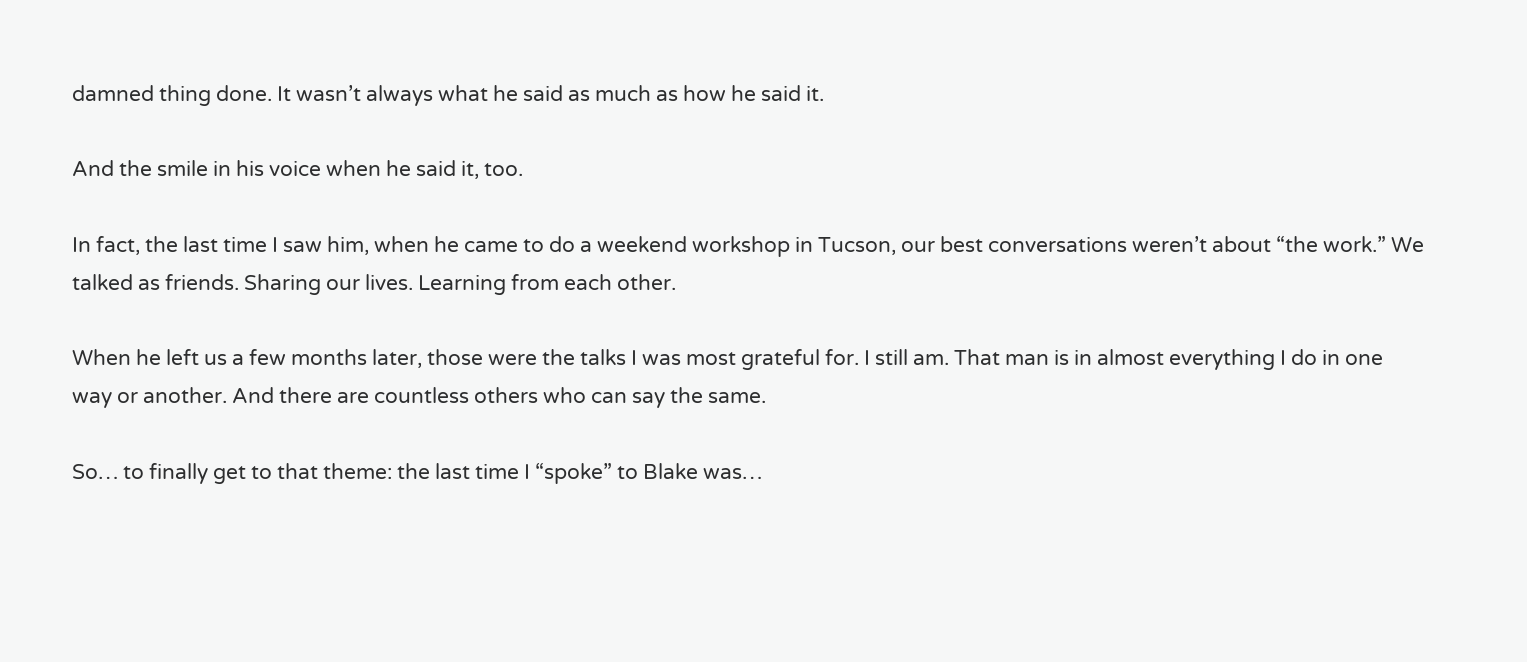damned thing done. It wasn’t always what he said as much as how he said it.

And the smile in his voice when he said it, too.

In fact, the last time I saw him, when he came to do a weekend workshop in Tucson, our best conversations weren’t about “the work.” We talked as friends. Sharing our lives. Learning from each other.

When he left us a few months later, those were the talks I was most grateful for. I still am. That man is in almost everything I do in one way or another. And there are countless others who can say the same.

So… to finally get to that theme: the last time I “spoke” to Blake was…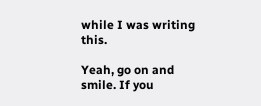while I was writing this.

Yeah, go on and smile. If you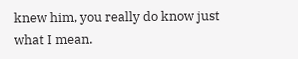knew him, you really do know just what I mean.